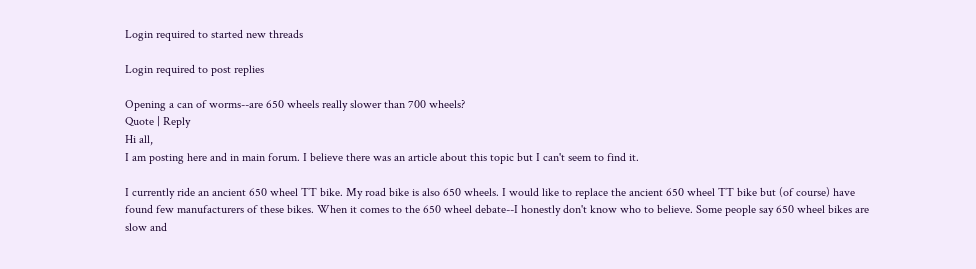Login required to started new threads

Login required to post replies

Opening a can of worms--are 650 wheels really slower than 700 wheels?
Quote | Reply
Hi all,
I am posting here and in main forum. I believe there was an article about this topic but I can't seem to find it.

I currently ride an ancient 650 wheel TT bike. My road bike is also 650 wheels. I would like to replace the ancient 650 wheel TT bike but (of course) have found few manufacturers of these bikes. When it comes to the 650 wheel debate--I honestly don't know who to believe. Some people say 650 wheel bikes are slow and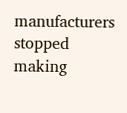manufacturers stopped making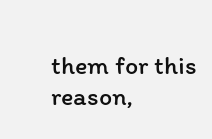them for this reason,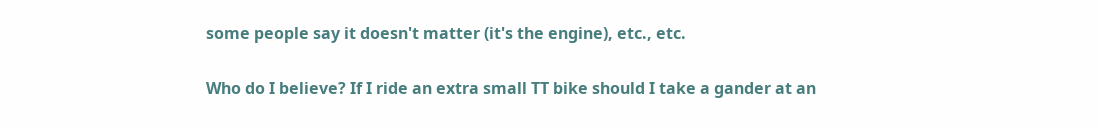some people say it doesn't matter (it's the engine), etc., etc.

Who do I believe? If I ride an extra small TT bike should I take a gander at an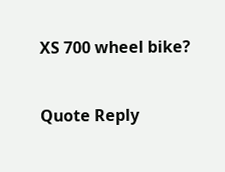XS 700 wheel bike?


Quote Reply